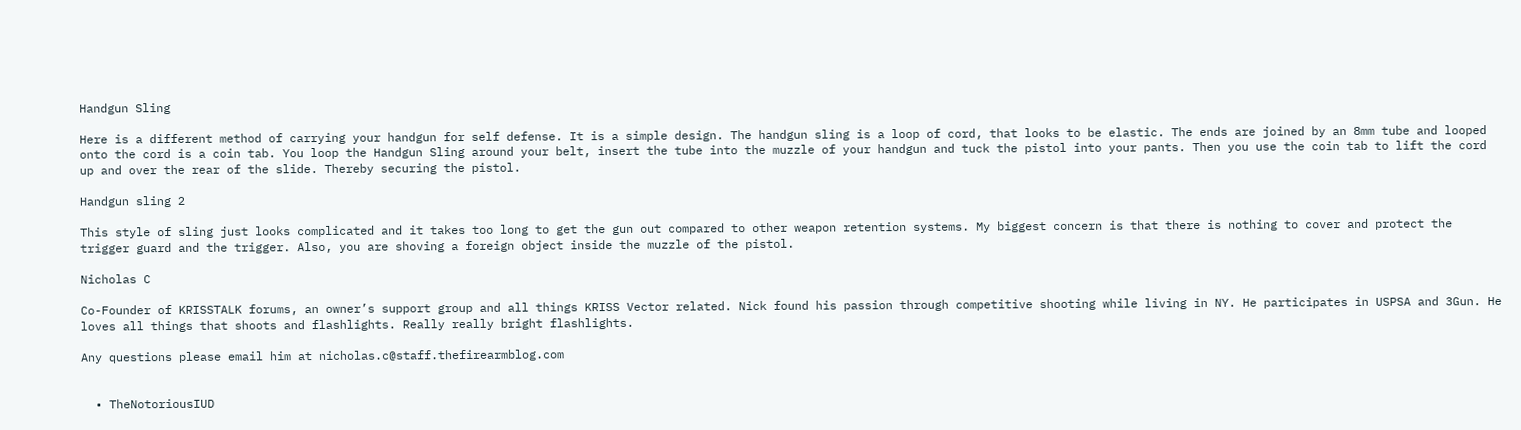Handgun Sling

Here is a different method of carrying your handgun for self defense. It is a simple design. The handgun sling is a loop of cord, that looks to be elastic. The ends are joined by an 8mm tube and looped onto the cord is a coin tab. You loop the Handgun Sling around your belt, insert the tube into the muzzle of your handgun and tuck the pistol into your pants. Then you use the coin tab to lift the cord up and over the rear of the slide. Thereby securing the pistol.

Handgun sling 2

This style of sling just looks complicated and it takes too long to get the gun out compared to other weapon retention systems. My biggest concern is that there is nothing to cover and protect the trigger guard and the trigger. Also, you are shoving a foreign object inside the muzzle of the pistol.

Nicholas C

Co-Founder of KRISSTALK forums, an owner’s support group and all things KRISS Vector related. Nick found his passion through competitive shooting while living in NY. He participates in USPSA and 3Gun. He loves all things that shoots and flashlights. Really really bright flashlights.

Any questions please email him at nicholas.c@staff.thefirearmblog.com


  • TheNotoriousIUD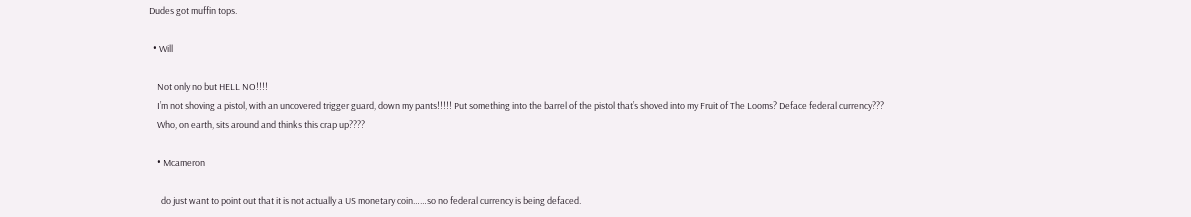Dudes got muffin tops.

  • Will

    Not only no but HELL NO!!!!
    I’m not shoving a pistol, with an uncovered trigger guard, down my pants!!!!! Put something into the barrel of the pistol that’s shoved into my Fruit of The Looms? Deface federal currency???
    Who, on earth, sits around and thinks this crap up????

    • Mcameron

      do just want to point out that it is not actually a US monetary coin……so no federal currency is being defaced.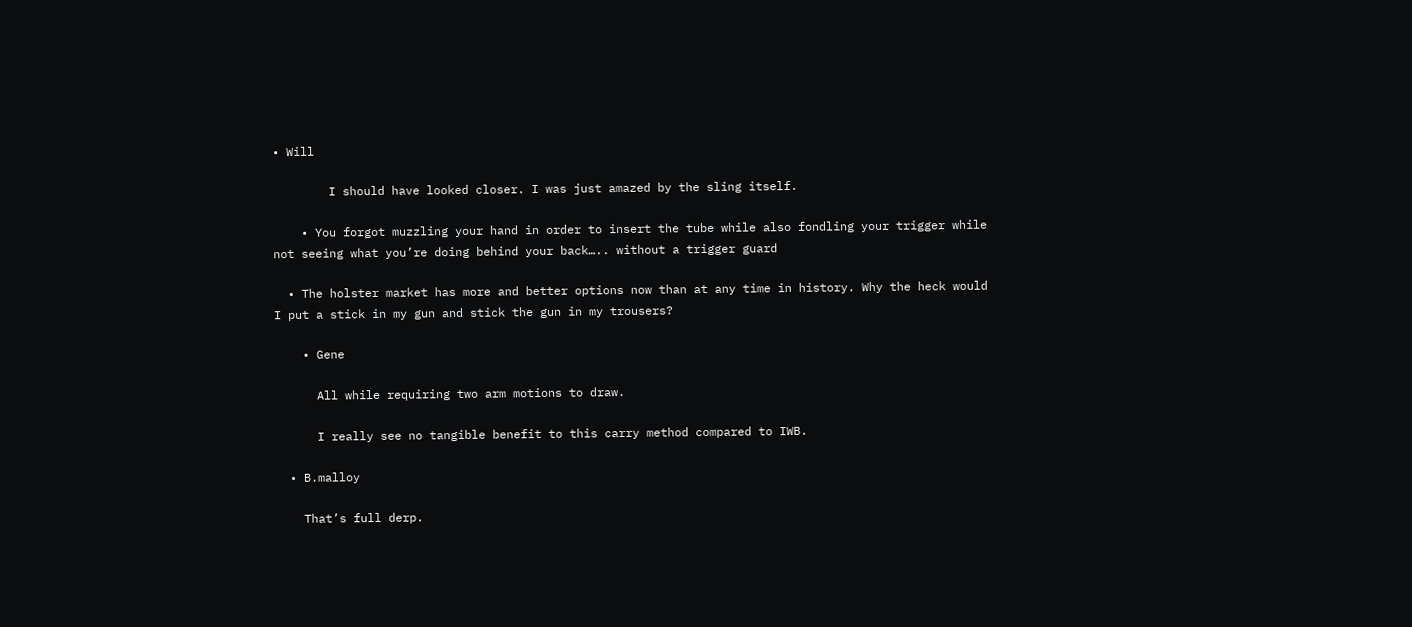• Will

        I should have looked closer. I was just amazed by the sling itself.

    • You forgot muzzling your hand in order to insert the tube while also fondling your trigger while not seeing what you’re doing behind your back….. without a trigger guard

  • The holster market has more and better options now than at any time in history. Why the heck would I put a stick in my gun and stick the gun in my trousers?

    • Gene

      All while requiring two arm motions to draw.

      I really see no tangible benefit to this carry method compared to IWB.

  • B.malloy

    That’s full derp.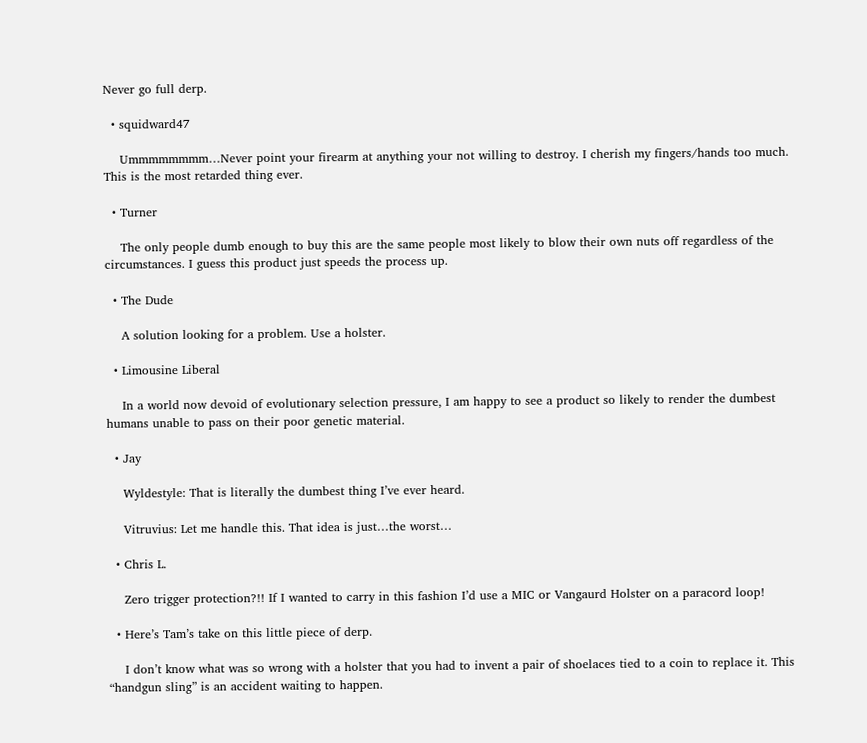Never go full derp.

  • squidward47

    Ummmmmmmm…Never point your firearm at anything your not willing to destroy. I cherish my fingers/hands too much. This is the most retarded thing ever.

  • Turner

    The only people dumb enough to buy this are the same people most likely to blow their own nuts off regardless of the circumstances. I guess this product just speeds the process up.

  • The Dude

    A solution looking for a problem. Use a holster.

  • Limousine Liberal

    In a world now devoid of evolutionary selection pressure, I am happy to see a product so likely to render the dumbest humans unable to pass on their poor genetic material.

  • Jay

    Wyldestyle: That is literally the dumbest thing I’ve ever heard.

    Vitruvius: Let me handle this. That idea is just…the worst…

  • Chris L.

    Zero trigger protection?!! If I wanted to carry in this fashion I’d use a MIC or Vangaurd Holster on a paracord loop!

  • Here’s Tam’s take on this little piece of derp.

    I don’t know what was so wrong with a holster that you had to invent a pair of shoelaces tied to a coin to replace it. This “handgun sling” is an accident waiting to happen.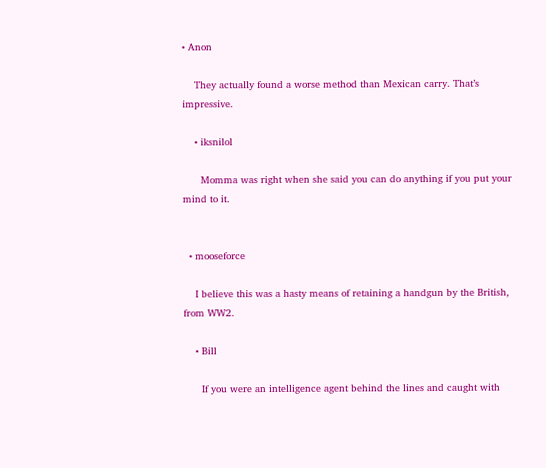• Anon

    They actually found a worse method than Mexican carry. That’s impressive.

    • iksnilol

      Momma was right when she said you can do anything if you put your mind to it.


  • mooseforce

    I believe this was a hasty means of retaining a handgun by the British, from WW2.

    • Bill

      If you were an intelligence agent behind the lines and caught with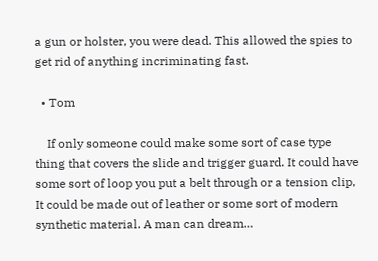a gun or holster, you were dead. This allowed the spies to get rid of anything incriminating fast.

  • Tom

    If only someone could make some sort of case type thing that covers the slide and trigger guard. It could have some sort of loop you put a belt through or a tension clip, It could be made out of leather or some sort of modern synthetic material. A man can dream…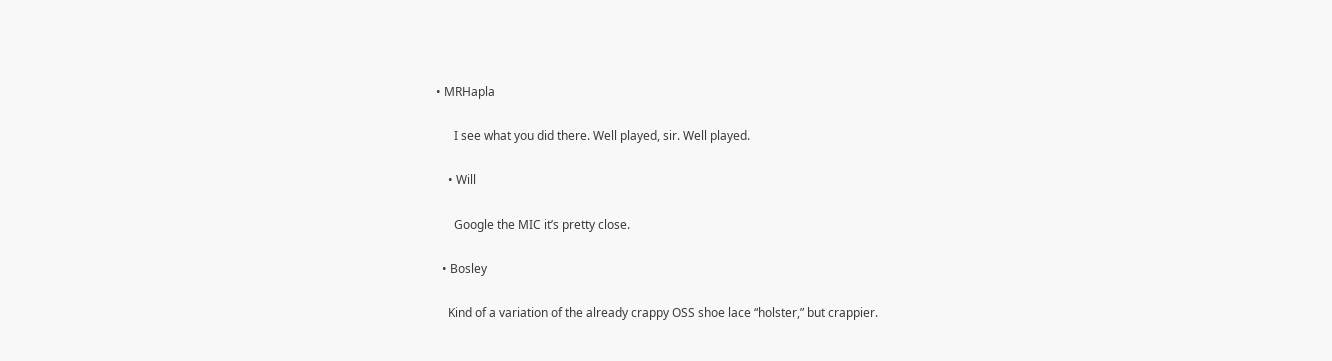• MRHapla

      I see what you did there. Well played, sir. Well played.

    • Will

      Google the MIC it’s pretty close.

  • Bosley

    Kind of a variation of the already crappy OSS shoe lace “holster,” but crappier.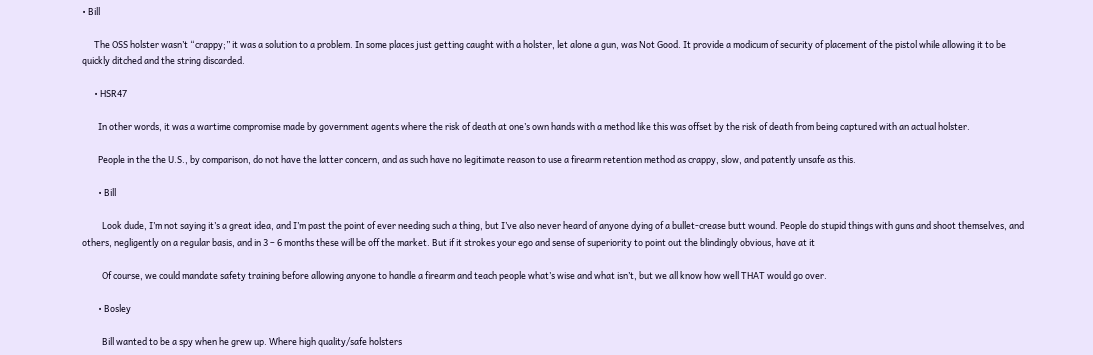• Bill

      The OSS holster wasn’t “crappy;” it was a solution to a problem. In some places just getting caught with a holster, let alone a gun, was Not Good. It provide a modicum of security of placement of the pistol while allowing it to be quickly ditched and the string discarded.

      • HSR47

        In other words, it was a wartime compromise made by government agents where the risk of death at one’s own hands with a method like this was offset by the risk of death from being captured with an actual holster.

        People in the the U.S., by comparison, do not have the latter concern, and as such have no legitimate reason to use a firearm retention method as crappy, slow, and patently unsafe as this.

        • Bill

          Look dude, I’m not saying it’s a great idea, and I’m past the point of ever needing such a thing, but I’ve also never heard of anyone dying of a bullet-crease butt wound. People do stupid things with guns and shoot themselves, and others, negligently on a regular basis, and in 3 – 6 months these will be off the market. But if it strokes your ego and sense of superiority to point out the blindingly obvious, have at it

          Of course, we could mandate safety training before allowing anyone to handle a firearm and teach people what’s wise and what isn’t, but we all know how well THAT would go over.

        • Bosley

          Bill wanted to be a spy when he grew up. Where high quality/safe holsters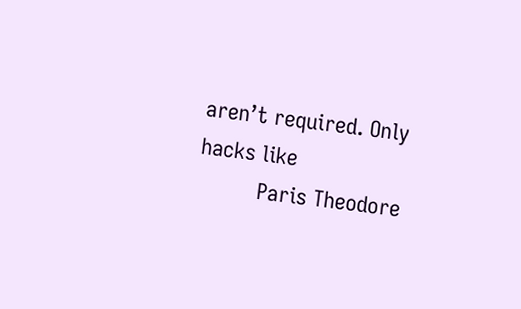aren’t required. Only hacks like
          Paris Theodore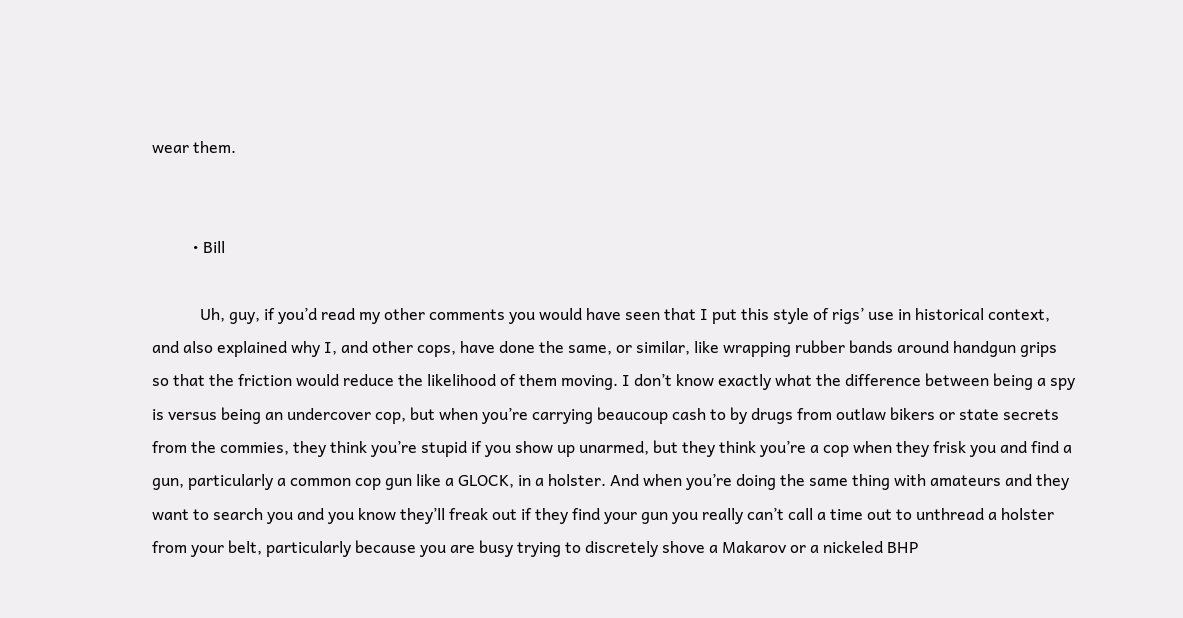wear them.


          • Bill

            Uh, guy, if you’d read my other comments you would have seen that I put this style of rigs’ use in historical context, and also explained why I, and other cops, have done the same, or similar, like wrapping rubber bands around handgun grips so that the friction would reduce the likelihood of them moving. I don’t know exactly what the difference between being a spy is versus being an undercover cop, but when you’re carrying beaucoup cash to by drugs from outlaw bikers or state secrets from the commies, they think you’re stupid if you show up unarmed, but they think you’re a cop when they frisk you and find a gun, particularly a common cop gun like a GLOCK, in a holster. And when you’re doing the same thing with amateurs and they want to search you and you know they’ll freak out if they find your gun you really can’t call a time out to unthread a holster from your belt, particularly because you are busy trying to discretely shove a Makarov or a nickeled BHP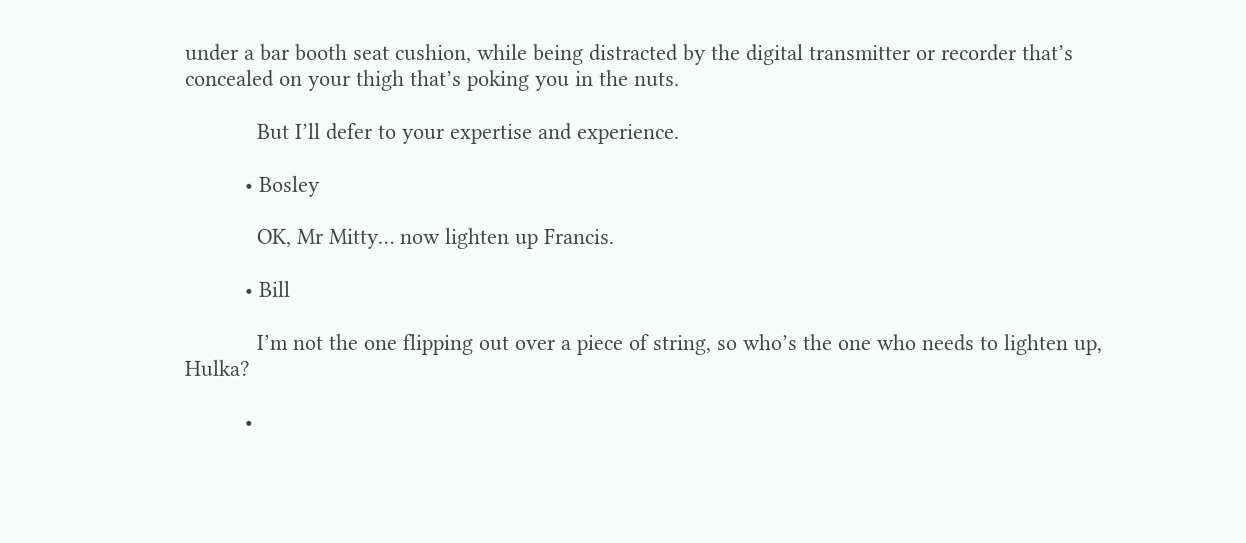under a bar booth seat cushion, while being distracted by the digital transmitter or recorder that’s concealed on your thigh that’s poking you in the nuts.

            But I’ll defer to your expertise and experience.

          • Bosley

            OK, Mr Mitty… now lighten up Francis.

          • Bill

            I’m not the one flipping out over a piece of string, so who’s the one who needs to lighten up, Hulka?

          •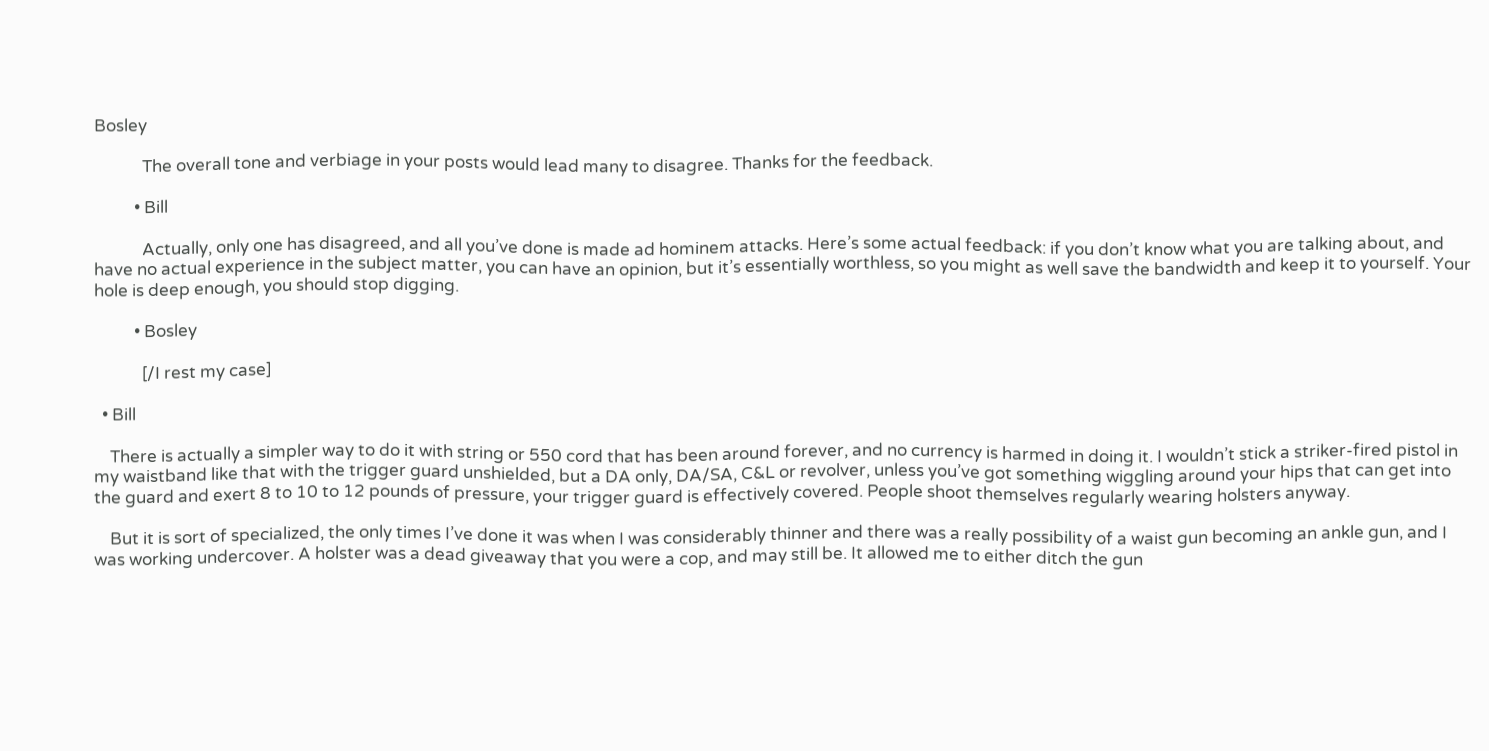Bosley

            The overall tone and verbiage in your posts would lead many to disagree. Thanks for the feedback.

          • Bill

            Actually, only one has disagreed, and all you’ve done is made ad hominem attacks. Here’s some actual feedback: if you don’t know what you are talking about, and have no actual experience in the subject matter, you can have an opinion, but it’s essentially worthless, so you might as well save the bandwidth and keep it to yourself. Your hole is deep enough, you should stop digging.

          • Bosley

            [/I rest my case]

  • Bill

    There is actually a simpler way to do it with string or 550 cord that has been around forever, and no currency is harmed in doing it. I wouldn’t stick a striker-fired pistol in my waistband like that with the trigger guard unshielded, but a DA only, DA/SA, C&L or revolver, unless you’ve got something wiggling around your hips that can get into the guard and exert 8 to 10 to 12 pounds of pressure, your trigger guard is effectively covered. People shoot themselves regularly wearing holsters anyway.

    But it is sort of specialized, the only times I’ve done it was when I was considerably thinner and there was a really possibility of a waist gun becoming an ankle gun, and I was working undercover. A holster was a dead giveaway that you were a cop, and may still be. It allowed me to either ditch the gun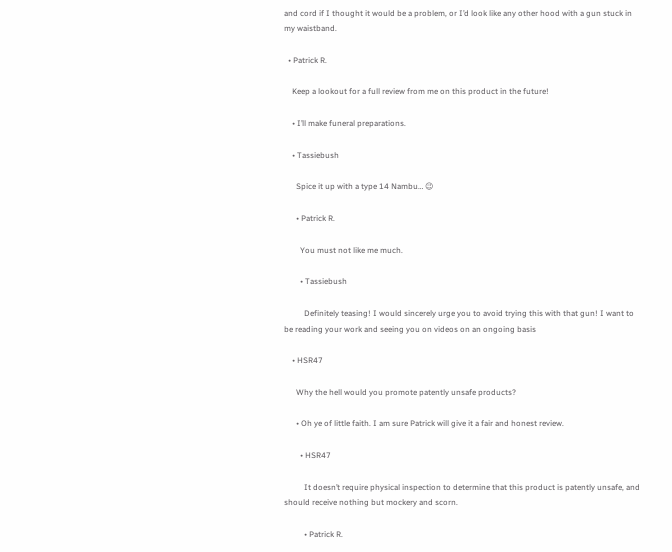and cord if I thought it would be a problem, or I’d look like any other hood with a gun stuck in my waistband.

  • Patrick R.

    Keep a lookout for a full review from me on this product in the future!

    • I’ll make funeral preparations.

    • Tassiebush

      Spice it up with a type 14 Nambu… 😉

      • Patrick R.

        You must not like me much.

        • Tassiebush

          Definitely teasing! I would sincerely urge you to avoid trying this with that gun! I want to be reading your work and seeing you on videos on an ongoing basis

    • HSR47

      Why the hell would you promote patently unsafe products?

      • Oh ye of little faith. I am sure Patrick will give it a fair and honest review.

        • HSR47

          It doesn’t require physical inspection to determine that this product is patently unsafe, and should receive nothing but mockery and scorn.

          • Patrick R.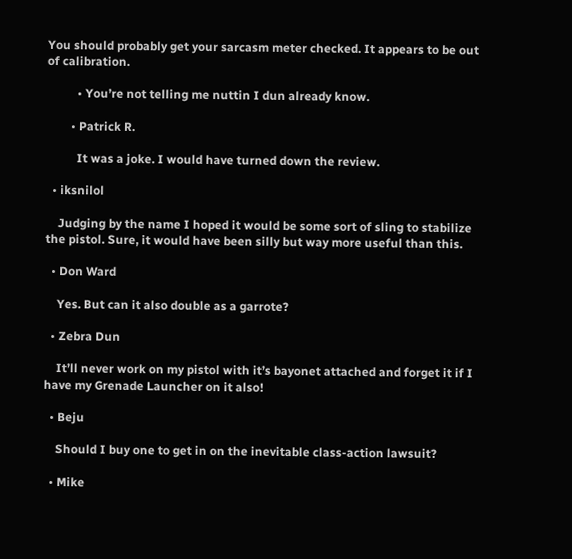You should probably get your sarcasm meter checked. It appears to be out of calibration.

          • You’re not telling me nuttin I dun already know.

        • Patrick R.

          It was a joke. I would have turned down the review.

  • iksnilol

    Judging by the name I hoped it would be some sort of sling to stabilize the pistol. Sure, it would have been silly but way more useful than this.

  • Don Ward

    Yes. But can it also double as a garrote?

  • Zebra Dun

    It’ll never work on my pistol with it’s bayonet attached and forget it if I have my Grenade Launcher on it also!

  • Beju

    Should I buy one to get in on the inevitable class-action lawsuit?

  • Mike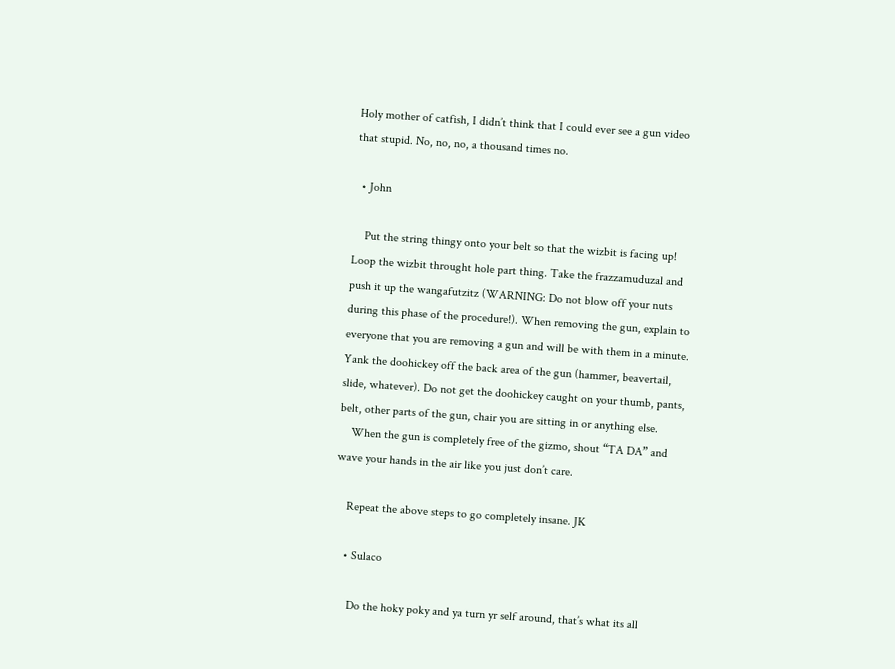Holy mother of catfish, I didn’t think that I could ever see a gun video that stupid. No, no, no, a thousand times no.

  • John

    Put the string thingy onto your belt so that the wizbit is facing up! Loop the wizbit throught hole part thing. Take the frazzamuduzal and push it up the wangafutzitz (WARNING: Do not blow off your nuts during this phase of the procedure!). When removing the gun, explain to everyone that you are removing a gun and will be with them in a minute. Yank the doohickey off the back area of the gun (hammer, beavertail, slide, whatever). Do not get the doohickey caught on your thumb, pants, belt, other parts of the gun, chair you are sitting in or anything else.
    When the gun is completely free of the gizmo, shout “TA DA” and wave your hands in the air like you just don’t care.

    Repeat the above steps to go completely insane. JK

    • Sulaco

      Do the hoky poky and ya turn yr self around, that’s what its all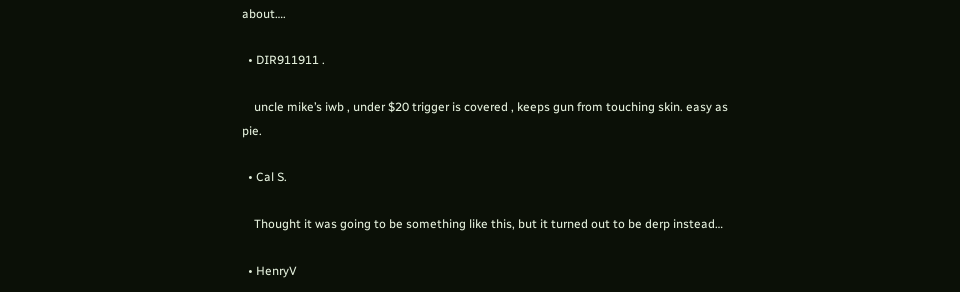about….

  • DIR911911 .

    uncle mike’s iwb , under $20 trigger is covered , keeps gun from touching skin. easy as pie.

  • Cal S.

    Thought it was going to be something like this, but it turned out to be derp instead…

  • HenryV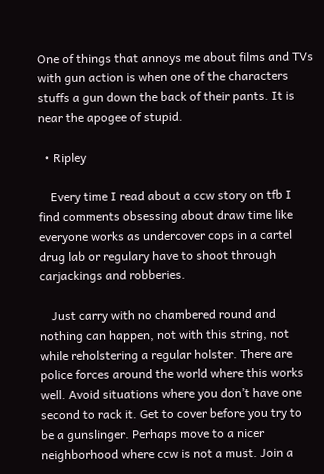One of things that annoys me about films and TVs with gun action is when one of the characters stuffs a gun down the back of their pants. It is near the apogee of stupid.

  • Ripley

    Every time I read about a ccw story on tfb I find comments obsessing about draw time like everyone works as undercover cops in a cartel drug lab or regulary have to shoot through carjackings and robberies.

    Just carry with no chambered round and nothing can happen, not with this string, not while reholstering a regular holster. There are police forces around the world where this works well. Avoid situations where you don’t have one second to rack it. Get to cover before you try to be a gunslinger. Perhaps move to a nicer neighborhood where ccw is not a must. Join a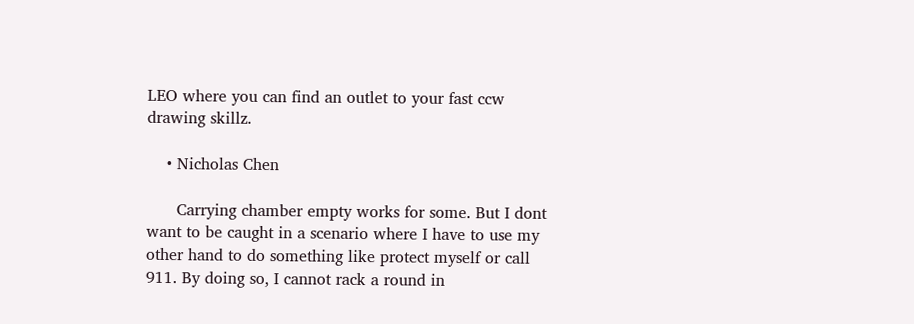LEO where you can find an outlet to your fast ccw drawing skillz.

    • Nicholas Chen

      Carrying chamber empty works for some. But I dont want to be caught in a scenario where I have to use my other hand to do something like protect myself or call 911. By doing so, I cannot rack a round in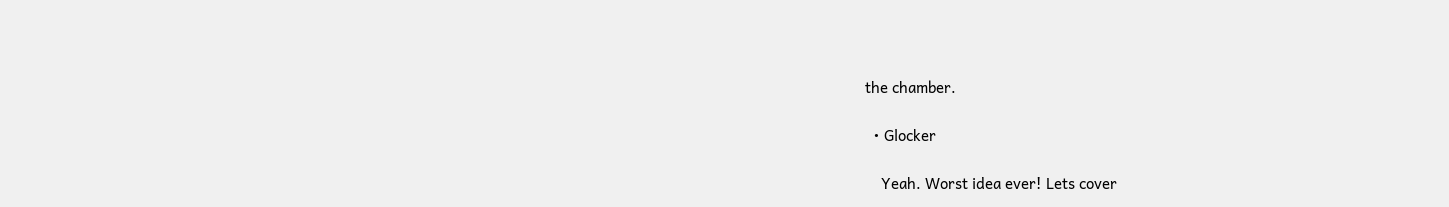the chamber.

  • Glocker

    Yeah. Worst idea ever! Lets cover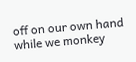off on our own hand while we monkey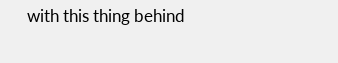with this thing behind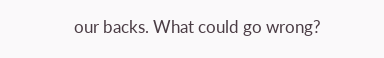our backs. What could go wrong?